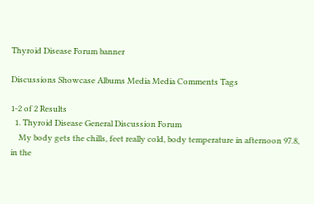Thyroid Disease Forum banner

Discussions Showcase Albums Media Media Comments Tags

1-2 of 2 Results
  1. Thyroid Disease General Discussion Forum
    My body gets the chills, feet really cold, body temperature in afternoon 97.8, in the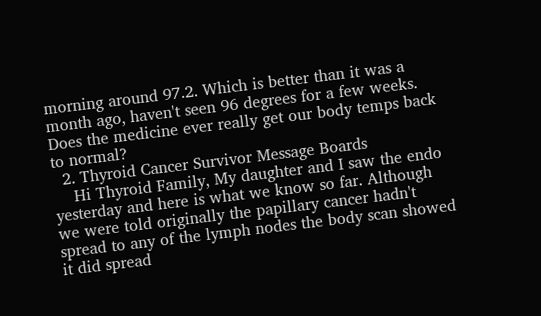morning around 97.2. Which is better than it was a month ago, haven't seen 96 degrees for a few weeks. Does the medicine ever really get our body temps back to normal?
  2. Thyroid Cancer Survivor Message Boards
    Hi Thyroid Family, My daughter and I saw the endo yesterday and here is what we know so far. Although we were told originally the papillary cancer hadn't spread to any of the lymph nodes the body scan showed it did spread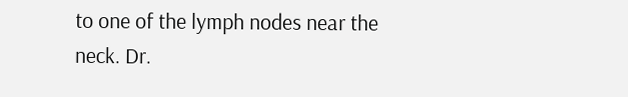to one of the lymph nodes near the neck. Dr.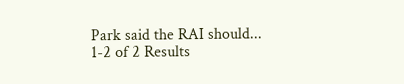Park said the RAI should...
1-2 of 2 Results